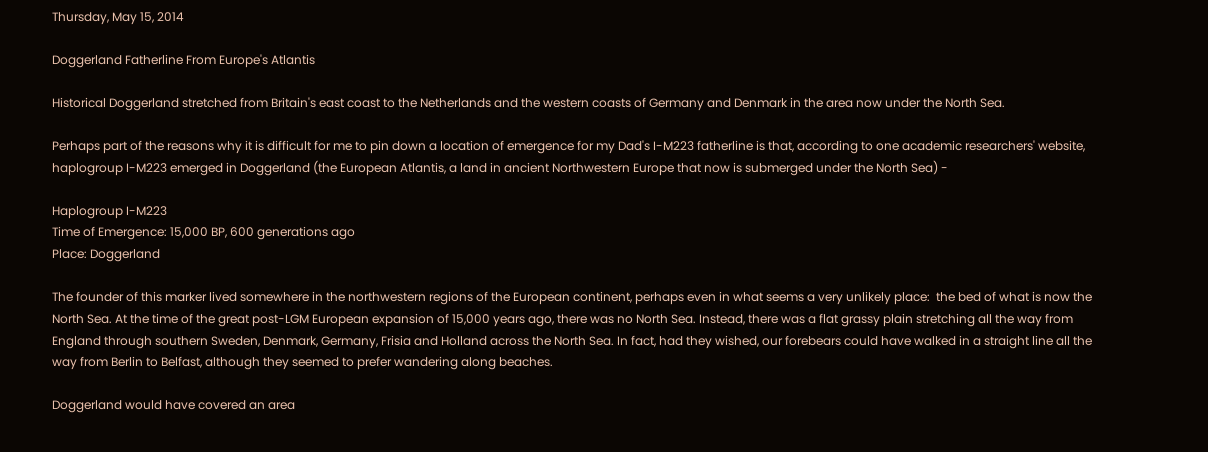Thursday, May 15, 2014

Doggerland Fatherline From Europe's Atlantis

Historical Doggerland stretched from Britain's east coast to the Netherlands and the western coasts of Germany and Denmark in the area now under the North Sea.

Perhaps part of the reasons why it is difficult for me to pin down a location of emergence for my Dad's I-M223 fatherline is that, according to one academic researchers' website, haplogroup I-M223 emerged in Doggerland (the European Atlantis, a land in ancient Northwestern Europe that now is submerged under the North Sea) -

Haplogroup I-M223
Time of Emergence: 15,000 BP, 600 generations ago
Place: Doggerland

The founder of this marker lived somewhere in the northwestern regions of the European continent, perhaps even in what seems a very unlikely place:  the bed of what is now the North Sea. At the time of the great post-LGM European expansion of 15,000 years ago, there was no North Sea. Instead, there was a flat grassy plain stretching all the way from England through southern Sweden, Denmark, Germany, Frisia and Holland across the North Sea. In fact, had they wished, our forebears could have walked in a straight line all the way from Berlin to Belfast, although they seemed to prefer wandering along beaches.

Doggerland would have covered an area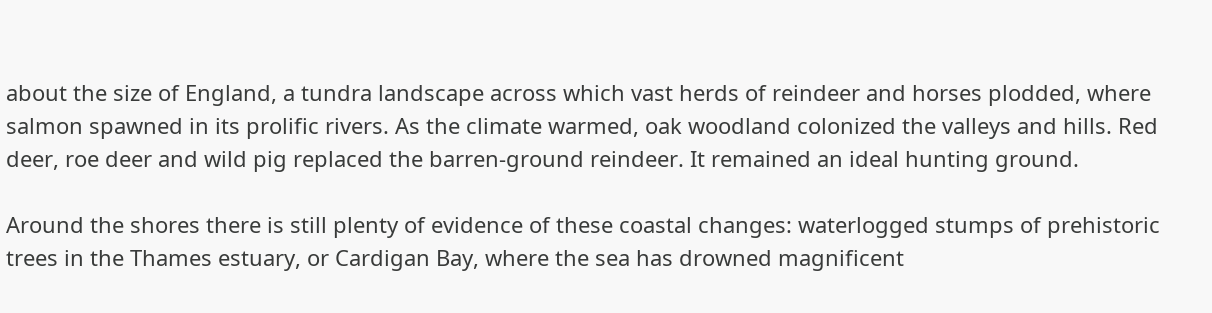about the size of England, a tundra landscape across which vast herds of reindeer and horses plodded, where salmon spawned in its prolific rivers. As the climate warmed, oak woodland colonized the valleys and hills. Red deer, roe deer and wild pig replaced the barren-ground reindeer. It remained an ideal hunting ground.

Around the shores there is still plenty of evidence of these coastal changes: waterlogged stumps of prehistoric trees in the Thames estuary, or Cardigan Bay, where the sea has drowned magnificent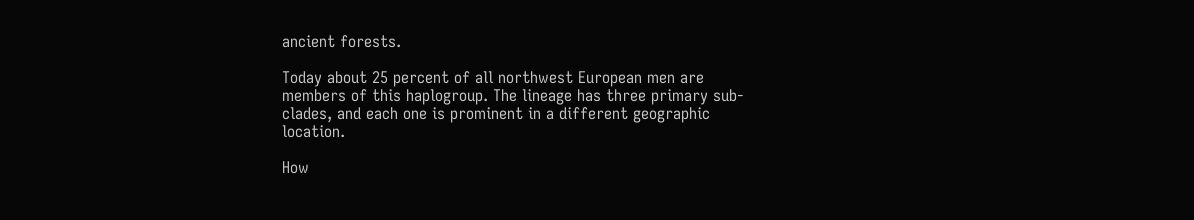ancient forests.

Today about 25 percent of all northwest European men are members of this haplogroup. The lineage has three primary sub-clades, and each one is prominent in a different geographic location.

How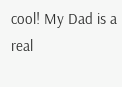cool! My Dad is a real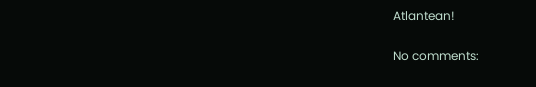Atlantean!

No comments: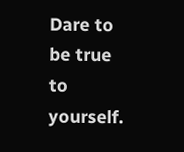Dare to be true to yourself.